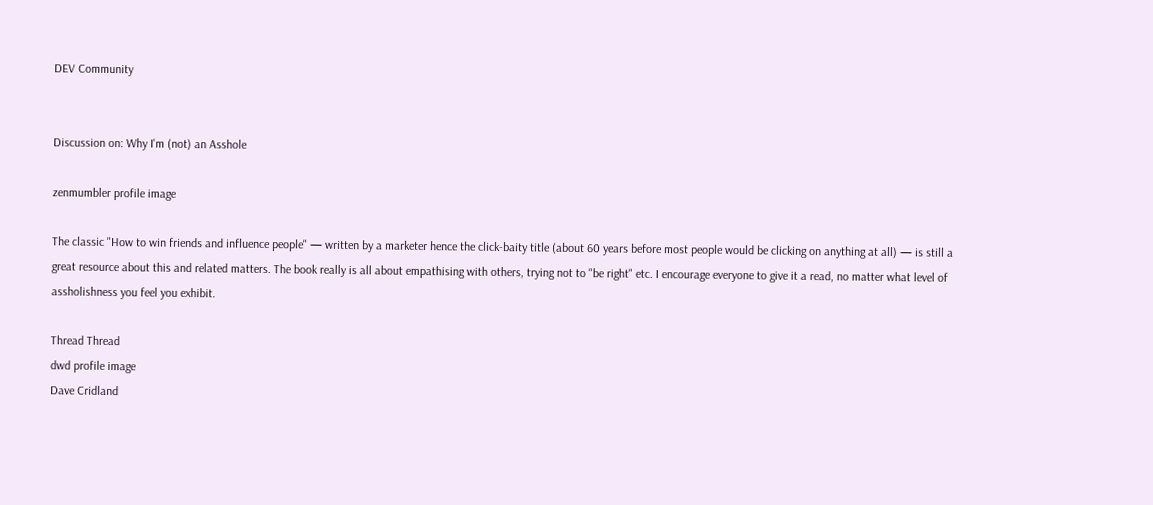DEV Community


Discussion on: Why I'm (not) an Asshole

zenmumbler profile image

The classic "How to win friends and influence people" — written by a marketer hence the click-baity title (about 60 years before most people would be clicking on anything at all) — is still a great resource about this and related matters. The book really is all about empathising with others, trying not to "be right" etc. I encourage everyone to give it a read, no matter what level of assholishness you feel you exhibit.

Thread Thread
dwd profile image
Dave Cridland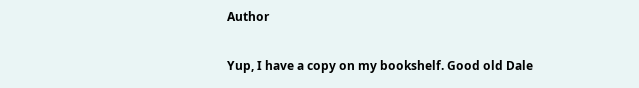Author

Yup, I have a copy on my bookshelf. Good old Dale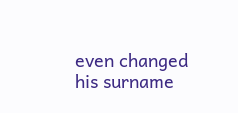even changed his surname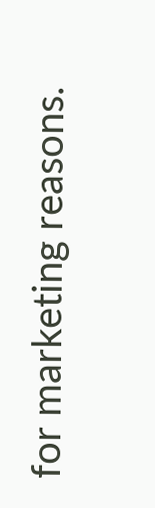for marketing reasons.